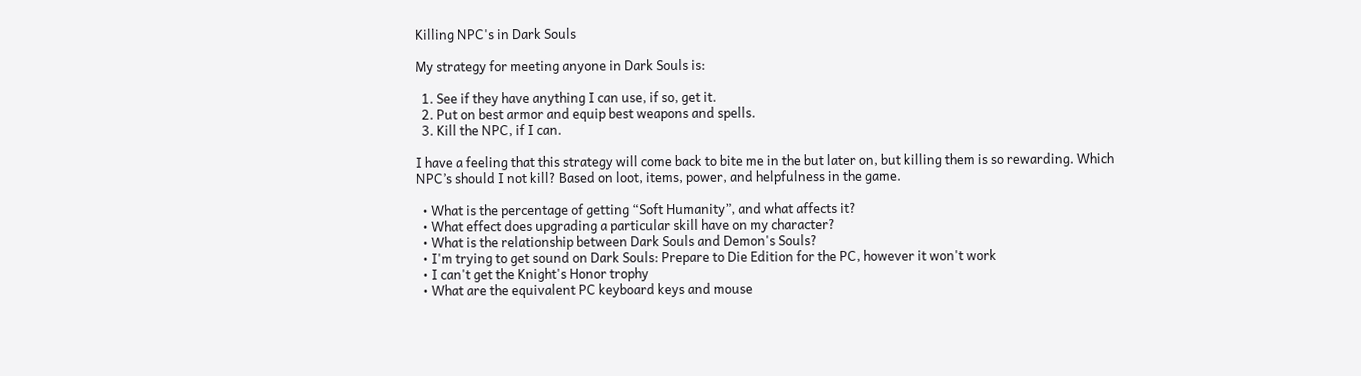Killing NPC's in Dark Souls

My strategy for meeting anyone in Dark Souls is:

  1. See if they have anything I can use, if so, get it.
  2. Put on best armor and equip best weapons and spells.
  3. Kill the NPC, if I can.

I have a feeling that this strategy will come back to bite me in the but later on, but killing them is so rewarding. Which NPC’s should I not kill? Based on loot, items, power, and helpfulness in the game.

  • What is the percentage of getting “Soft Humanity”, and what affects it?
  • What effect does upgrading a particular skill have on my character?
  • What is the relationship between Dark Souls and Demon's Souls?
  • I'm trying to get sound on Dark Souls: Prepare to Die Edition for the PC, however it won't work
  • I can't get the Knight's Honor trophy
  • What are the equivalent PC keyboard keys and mouse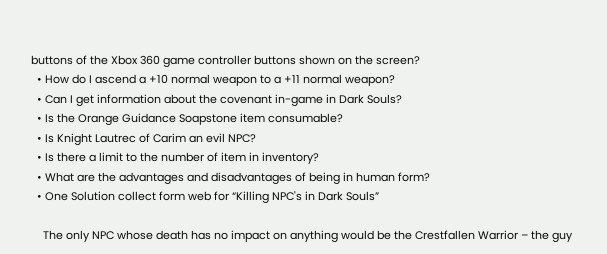buttons of the Xbox 360 game controller buttons shown on the screen?
  • How do I ascend a +10 normal weapon to a +11 normal weapon?
  • Can I get information about the covenant in-game in Dark Souls?
  • Is the Orange Guidance Soapstone item consumable?
  • Is Knight Lautrec of Carim an evil NPC?
  • Is there a limit to the number of item in inventory?
  • What are the advantages and disadvantages of being in human form?
  • One Solution collect form web for “Killing NPC's in Dark Souls”

    The only NPC whose death has no impact on anything would be the Crestfallen Warrior – the guy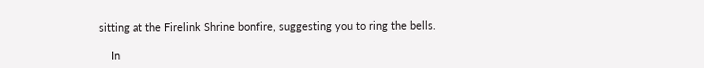sitting at the Firelink Shrine bonfire, suggesting you to ring the bells.

    In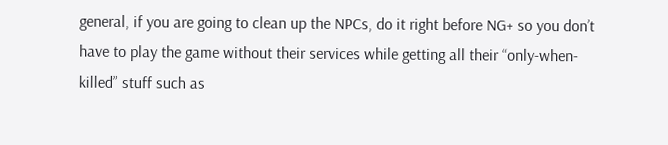general, if you are going to clean up the NPCs, do it right before NG+ so you don’t have to play the game without their services while getting all their “only-when-killed” stuff such as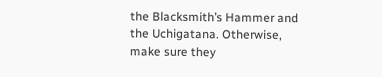the Blacksmith’s Hammer and the Uchigatana. Otherwise, make sure they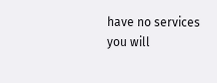have no services you will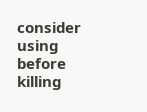consider using before killing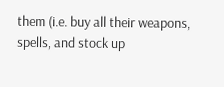them (i.e. buy all their weapons, spells, and stock up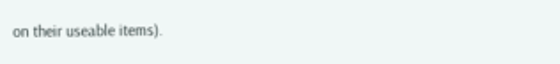on their useable items).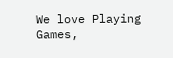We love Playing Games,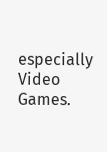especially Video Games.